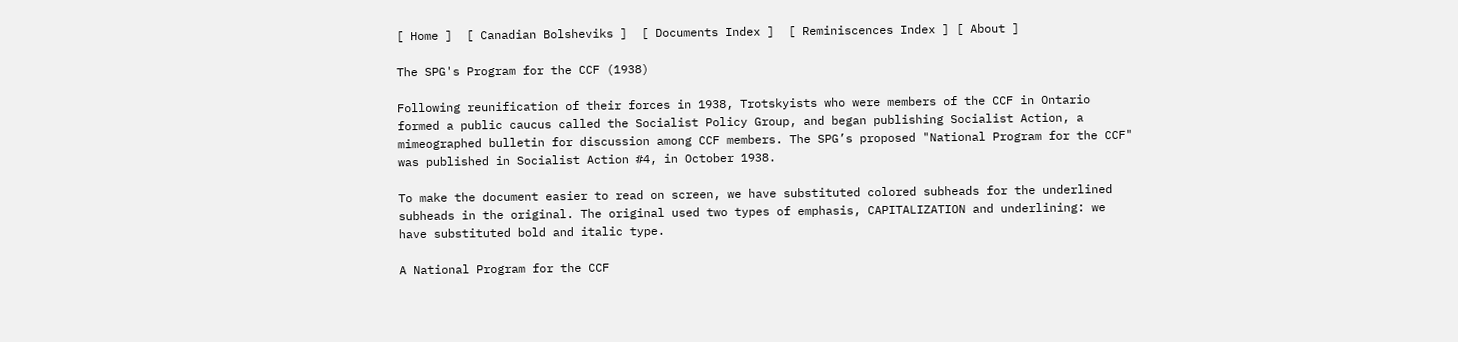[ Home ]  [ Canadian Bolsheviks ]  [ Documents Index ]  [ Reminiscences Index ] [ About ]

The SPG's Program for the CCF (1938)

Following reunification of their forces in 1938, Trotskyists who were members of the CCF in Ontario formed a public caucus called the Socialist Policy Group, and began publishing Socialist Action, a mimeographed bulletin for discussion among CCF members. The SPG’s proposed "National Program for the CCF" was published in Socialist Action #4, in October 1938.

To make the document easier to read on screen, we have substituted colored subheads for the underlined subheads in the original. The original used two types of emphasis, CAPITALIZATION and underlining: we have substituted bold and italic type.

A National Program for the CCF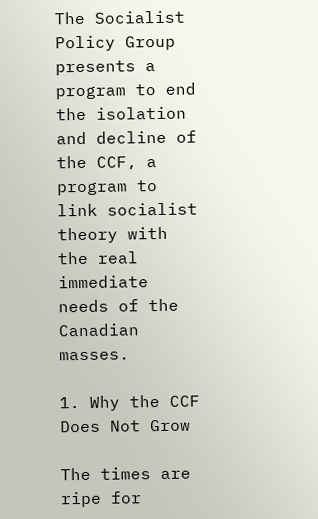The Socialist Policy Group presents a program to end the isolation and decline of the CCF, a program to link socialist theory with the real immediate needs of the Canadian masses.

1. Why the CCF Does Not Grow

The times are ripe for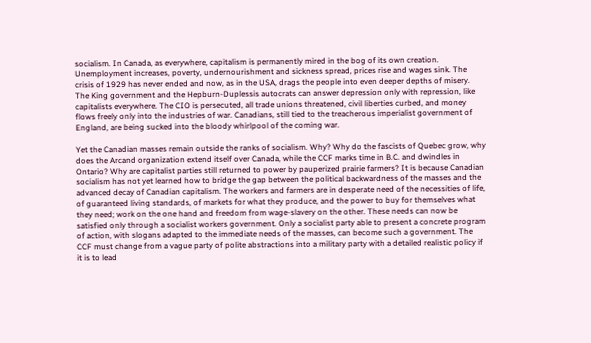socialism. In Canada, as everywhere, capitalism is permanently mired in the bog of its own creation. Unemployment increases, poverty, undernourishment and sickness spread, prices rise and wages sink. The crisis of 1929 has never ended and now, as in the USA, drags the people into even deeper depths of misery. The King government and the Hepburn-Duplessis autocrats can answer depression only with repression, like capitalists everywhere. The CIO is persecuted, all trade unions threatened, civil liberties curbed, and money flows freely only into the industries of war. Canadians, still tied to the treacherous imperialist government of England, are being sucked into the bloody whirlpool of the coming war.

Yet the Canadian masses remain outside the ranks of socialism. Why? Why do the fascists of Quebec grow, why does the Arcand organization extend itself over Canada, while the CCF marks time in B.C. and dwindles in Ontario? Why are capitalist parties still returned to power by pauperized prairie farmers? It is because Canadian socialism has not yet learned how to bridge the gap between the political backwardness of the masses and the advanced decay of Canadian capitalism. The workers and farmers are in desperate need of the necessities of life, of guaranteed living standards, of markets for what they produce, and the power to buy for themselves what they need; work on the one hand and freedom from wage-slavery on the other. These needs can now be satisfied only through a socialist workers government. Only a socialist party able to present a concrete program of action, with slogans adapted to the immediate needs of the masses, can become such a government. The CCF must change from a vague party of polite abstractions into a military party with a detailed realistic policy if it is to lead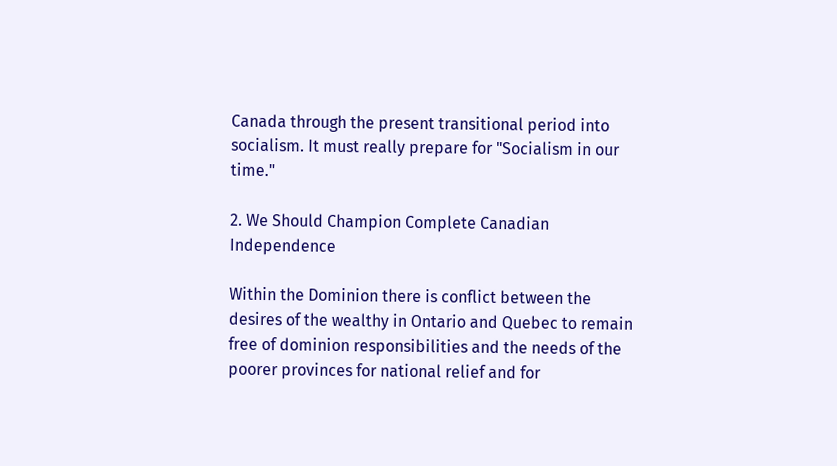Canada through the present transitional period into socialism. It must really prepare for "Socialism in our time."

2. We Should Champion Complete Canadian Independence

Within the Dominion there is conflict between the desires of the wealthy in Ontario and Quebec to remain free of dominion responsibilities and the needs of the poorer provinces for national relief and for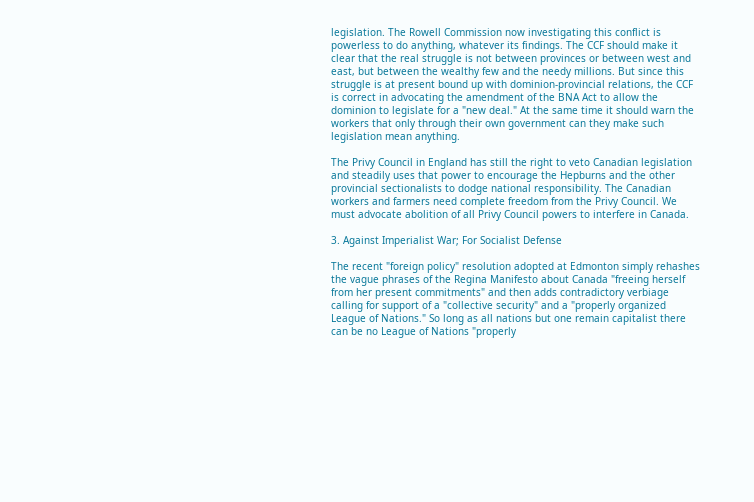legislation. The Rowell Commission now investigating this conflict is powerless to do anything, whatever its findings. The CCF should make it clear that the real struggle is not between provinces or between west and east, but between the wealthy few and the needy millions. But since this struggle is at present bound up with dominion-provincial relations, the CCF is correct in advocating the amendment of the BNA Act to allow the dominion to legislate for a "new deal." At the same time it should warn the workers that only through their own government can they make such legislation mean anything.

The Privy Council in England has still the right to veto Canadian legislation and steadily uses that power to encourage the Hepburns and the other provincial sectionalists to dodge national responsibility. The Canadian workers and farmers need complete freedom from the Privy Council. We must advocate abolition of all Privy Council powers to interfere in Canada.

3. Against Imperialist War; For Socialist Defense

The recent "foreign policy" resolution adopted at Edmonton simply rehashes the vague phrases of the Regina Manifesto about Canada "freeing herself from her present commitments" and then adds contradictory verbiage calling for support of a "collective security" and a "properly organized League of Nations." So long as all nations but one remain capitalist there can be no League of Nations "properly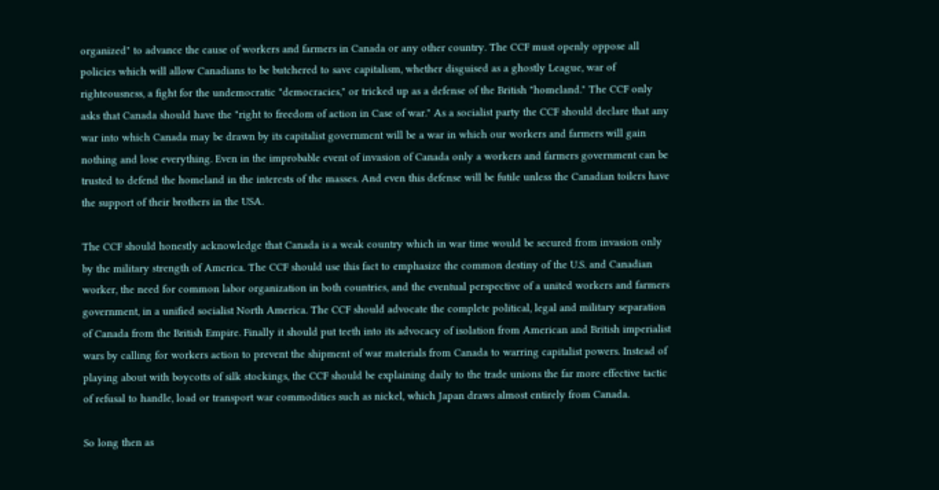organized" to advance the cause of workers and farmers in Canada or any other country. The CCF must openly oppose all policies which will allow Canadians to be butchered to save capitalism, whether disguised as a ghostly League, war of righteousness, a fight for the undemocratic "democracies," or tricked up as a defense of the British "homeland." The CCF only asks that Canada should have the "right to freedom of action in Case of war." As a socialist party the CCF should declare that any war into which Canada may be drawn by its capitalist government will be a war in which our workers and farmers will gain nothing and lose everything. Even in the improbable event of invasion of Canada only a workers and farmers government can be trusted to defend the homeland in the interests of the masses. And even this defense will be futile unless the Canadian toilers have the support of their brothers in the USA.

The CCF should honestly acknowledge that Canada is a weak country which in war time would be secured from invasion only by the military strength of America. The CCF should use this fact to emphasize the common destiny of the U.S. and Canadian worker, the need for common labor organization in both countries, and the eventual perspective of a united workers and farmers government, in a unified socialist North America. The CCF should advocate the complete political, legal and military separation of Canada from the British Empire. Finally it should put teeth into its advocacy of isolation from American and British imperialist wars by calling for workers action to prevent the shipment of war materials from Canada to warring capitalist powers. Instead of playing about with boycotts of silk stockings, the CCF should be explaining daily to the trade unions the far more effective tactic of refusal to handle, load or transport war commodities such as nickel, which Japan draws almost entirely from Canada.

So long then as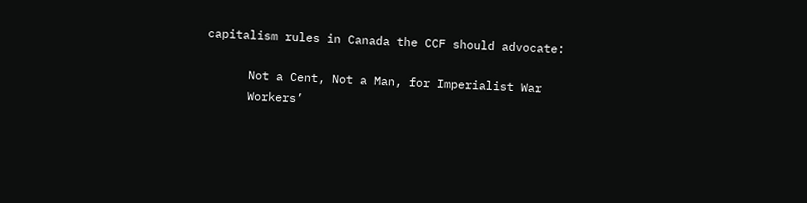capitalism rules in Canada the CCF should advocate:

      Not a Cent, Not a Man, for Imperialist War
      Workers’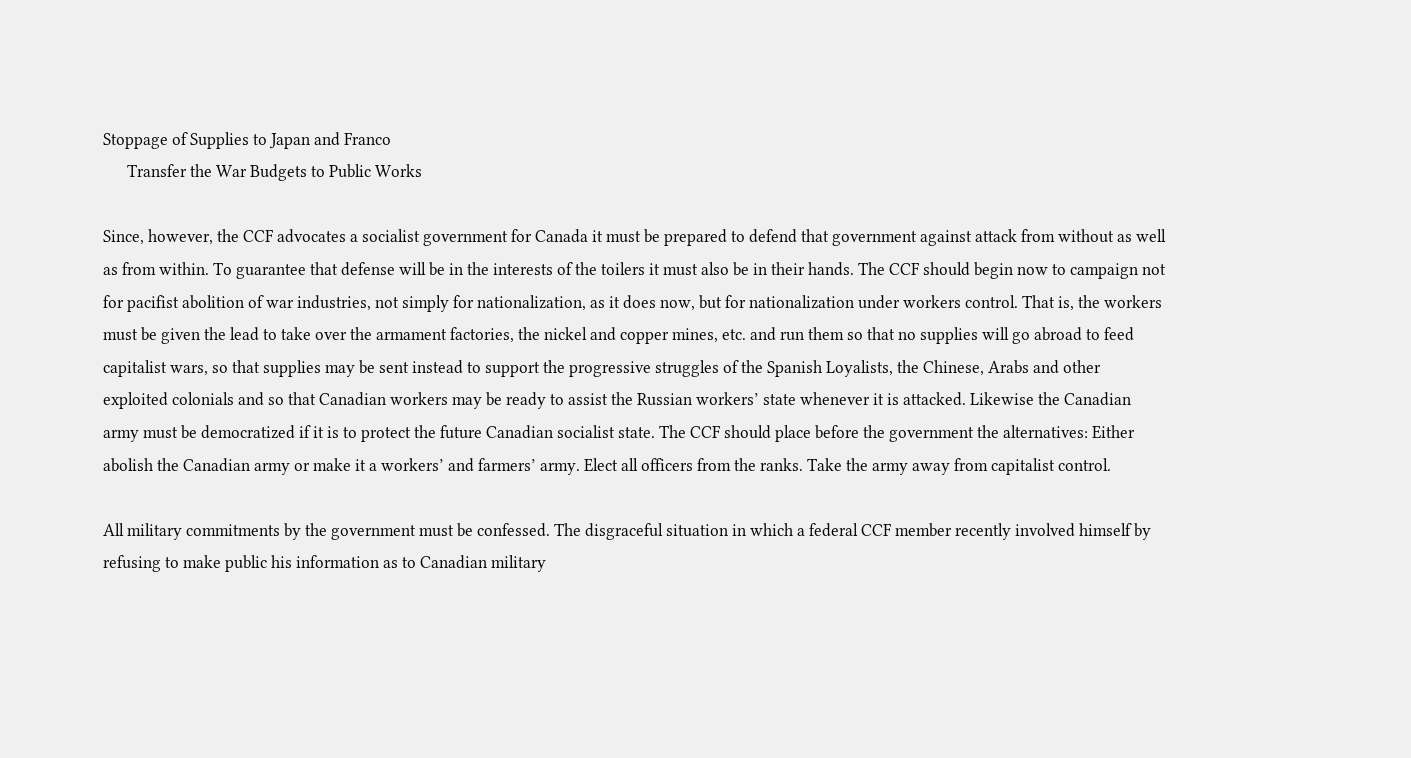Stoppage of Supplies to Japan and Franco
      Transfer the War Budgets to Public Works

Since, however, the CCF advocates a socialist government for Canada it must be prepared to defend that government against attack from without as well as from within. To guarantee that defense will be in the interests of the toilers it must also be in their hands. The CCF should begin now to campaign not for pacifist abolition of war industries, not simply for nationalization, as it does now, but for nationalization under workers control. That is, the workers must be given the lead to take over the armament factories, the nickel and copper mines, etc. and run them so that no supplies will go abroad to feed capitalist wars, so that supplies may be sent instead to support the progressive struggles of the Spanish Loyalists, the Chinese, Arabs and other exploited colonials and so that Canadian workers may be ready to assist the Russian workers’ state whenever it is attacked. Likewise the Canadian army must be democratized if it is to protect the future Canadian socialist state. The CCF should place before the government the alternatives: Either abolish the Canadian army or make it a workers’ and farmers’ army. Elect all officers from the ranks. Take the army away from capitalist control.

All military commitments by the government must be confessed. The disgraceful situation in which a federal CCF member recently involved himself by refusing to make public his information as to Canadian military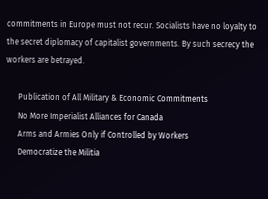commitments in Europe must not recur. Socialists have no loyalty to the secret diplomacy of capitalist governments. By such secrecy the workers are betrayed.

      Publication of All Military & Economic Commitments
      No More Imperialist Alliances for Canada
      Arms and Armies Only if Controlled by Workers
      Democratize the Militia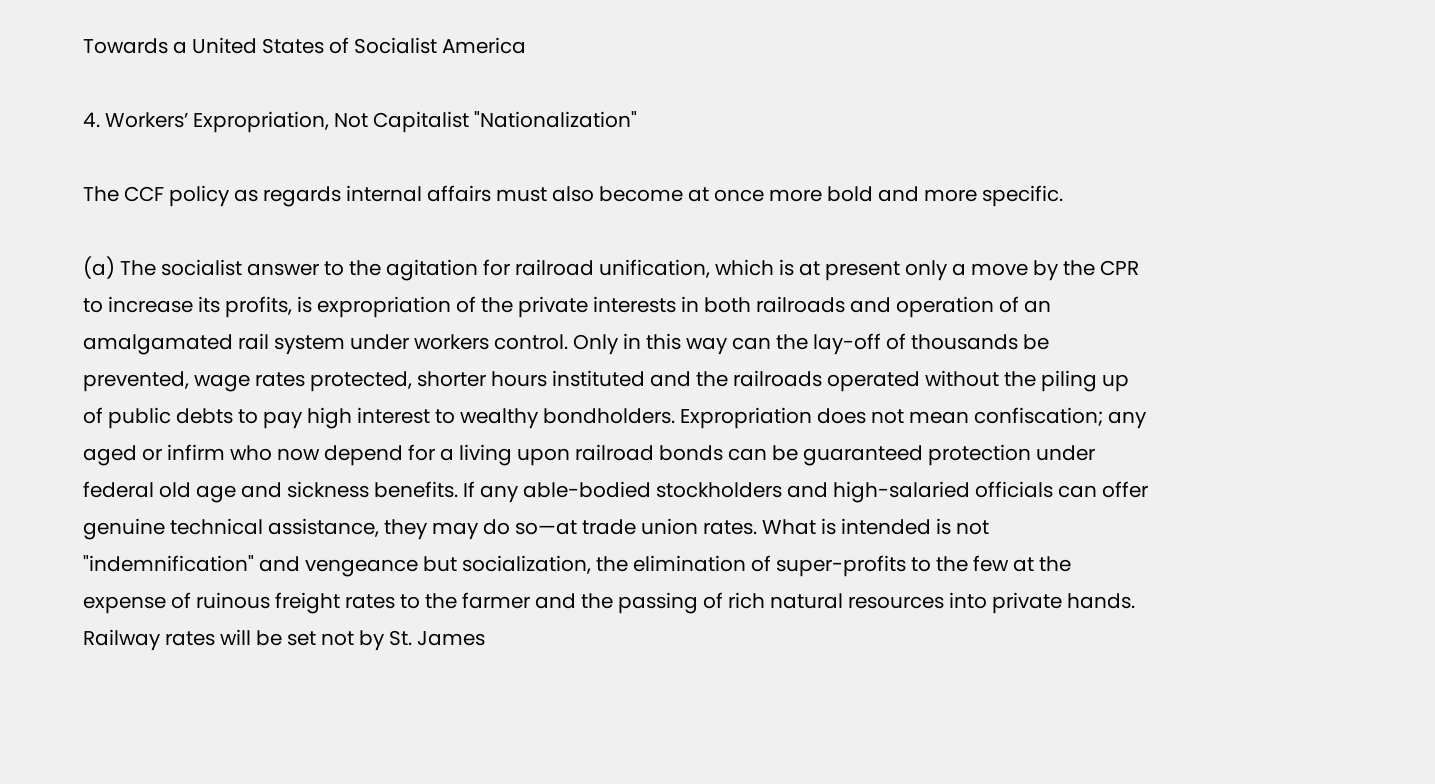Towards a United States of Socialist America

4. Workers’ Expropriation, Not Capitalist "Nationalization"

The CCF policy as regards internal affairs must also become at once more bold and more specific.

(a) The socialist answer to the agitation for railroad unification, which is at present only a move by the CPR to increase its profits, is expropriation of the private interests in both railroads and operation of an amalgamated rail system under workers control. Only in this way can the lay-off of thousands be prevented, wage rates protected, shorter hours instituted and the railroads operated without the piling up of public debts to pay high interest to wealthy bondholders. Expropriation does not mean confiscation; any aged or infirm who now depend for a living upon railroad bonds can be guaranteed protection under federal old age and sickness benefits. If any able-bodied stockholders and high-salaried officials can offer genuine technical assistance, they may do so—at trade union rates. What is intended is not "indemnification" and vengeance but socialization, the elimination of super-profits to the few at the expense of ruinous freight rates to the farmer and the passing of rich natural resources into private hands. Railway rates will be set not by St. James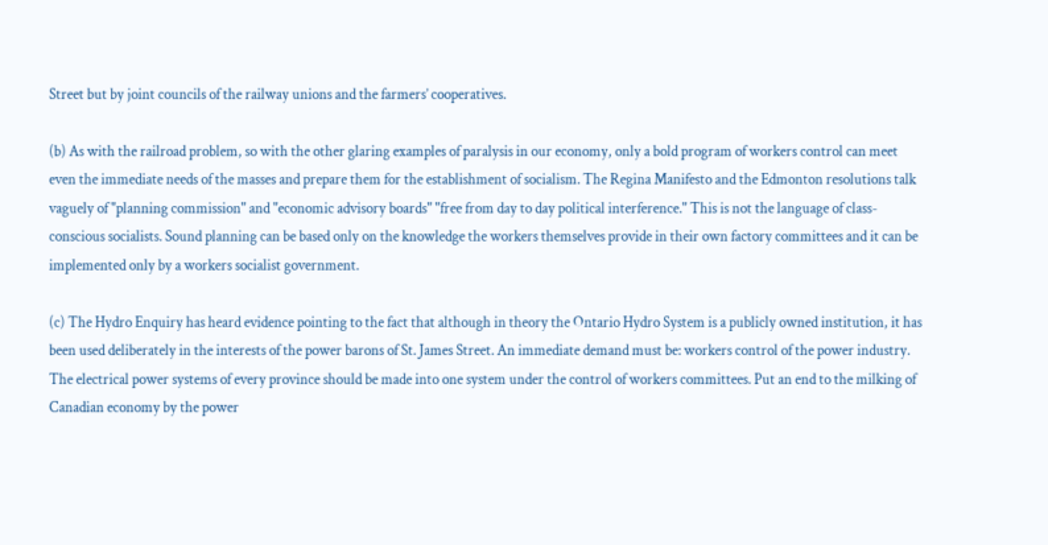Street but by joint councils of the railway unions and the farmers’ cooperatives.

(b) As with the railroad problem, so with the other glaring examples of paralysis in our economy, only a bold program of workers control can meet even the immediate needs of the masses and prepare them for the establishment of socialism. The Regina Manifesto and the Edmonton resolutions talk vaguely of "planning commission" and "economic advisory boards" "free from day to day political interference." This is not the language of class-conscious socialists. Sound planning can be based only on the knowledge the workers themselves provide in their own factory committees and it can be implemented only by a workers socialist government.

(c) The Hydro Enquiry has heard evidence pointing to the fact that although in theory the Ontario Hydro System is a publicly owned institution, it has been used deliberately in the interests of the power barons of St. James Street. An immediate demand must be: workers control of the power industry. The electrical power systems of every province should be made into one system under the control of workers committees. Put an end to the milking of Canadian economy by the power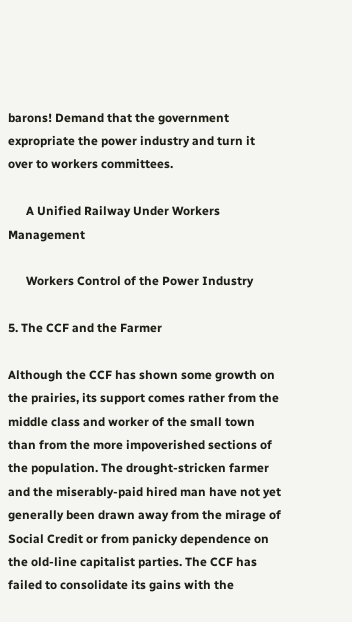barons! Demand that the government expropriate the power industry and turn it over to workers committees.

      A Unified Railway Under Workers Management

      Workers Control of the Power Industry

5. The CCF and the Farmer

Although the CCF has shown some growth on the prairies, its support comes rather from the middle class and worker of the small town than from the more impoverished sections of the population. The drought-stricken farmer and the miserably-paid hired man have not yet generally been drawn away from the mirage of Social Credit or from panicky dependence on the old-line capitalist parties. The CCF has failed to consolidate its gains with the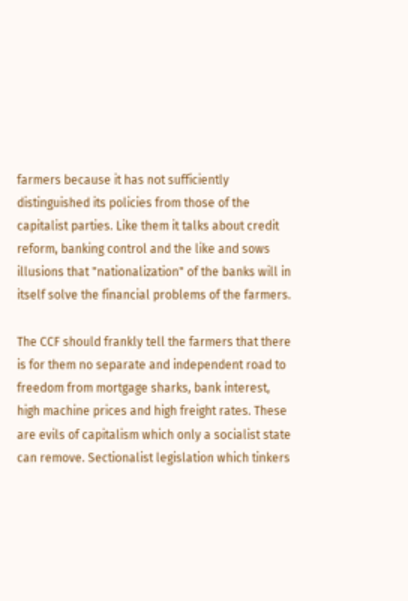farmers because it has not sufficiently distinguished its policies from those of the capitalist parties. Like them it talks about credit reform, banking control and the like and sows illusions that "nationalization" of the banks will in itself solve the financial problems of the farmers.

The CCF should frankly tell the farmers that there is for them no separate and independent road to freedom from mortgage sharks, bank interest, high machine prices and high freight rates. These are evils of capitalism which only a socialist state can remove. Sectionalist legislation which tinkers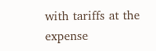with tariffs at the expense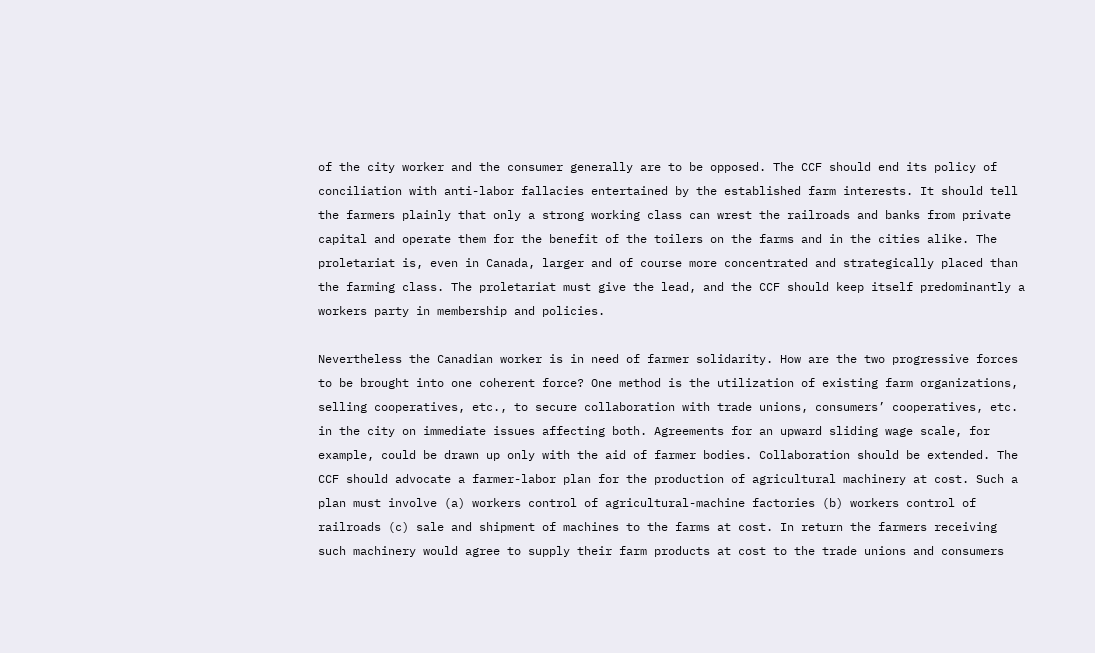of the city worker and the consumer generally are to be opposed. The CCF should end its policy of conciliation with anti-labor fallacies entertained by the established farm interests. It should tell the farmers plainly that only a strong working class can wrest the railroads and banks from private capital and operate them for the benefit of the toilers on the farms and in the cities alike. The proletariat is, even in Canada, larger and of course more concentrated and strategically placed than the farming class. The proletariat must give the lead, and the CCF should keep itself predominantly a workers party in membership and policies.

Nevertheless the Canadian worker is in need of farmer solidarity. How are the two progressive forces to be brought into one coherent force? One method is the utilization of existing farm organizations, selling cooperatives, etc., to secure collaboration with trade unions, consumers’ cooperatives, etc. in the city on immediate issues affecting both. Agreements for an upward sliding wage scale, for example, could be drawn up only with the aid of farmer bodies. Collaboration should be extended. The CCF should advocate a farmer-labor plan for the production of agricultural machinery at cost. Such a plan must involve (a) workers control of agricultural-machine factories (b) workers control of railroads (c) sale and shipment of machines to the farms at cost. In return the farmers receiving such machinery would agree to supply their farm products at cost to the trade unions and consumers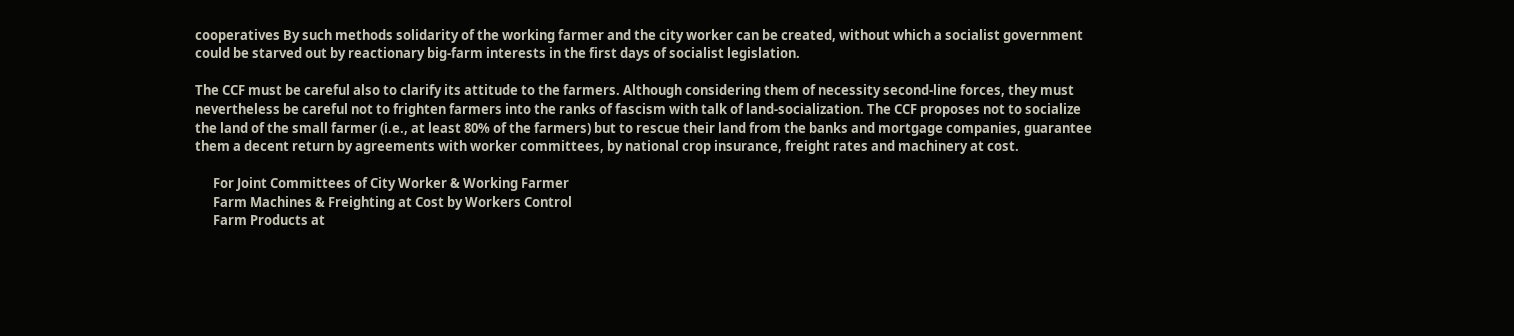cooperatives By such methods solidarity of the working farmer and the city worker can be created, without which a socialist government could be starved out by reactionary big-farm interests in the first days of socialist legislation.

The CCF must be careful also to clarify its attitude to the farmers. Although considering them of necessity second-line forces, they must nevertheless be careful not to frighten farmers into the ranks of fascism with talk of land-socialization. The CCF proposes not to socialize the land of the small farmer (i.e., at least 80% of the farmers) but to rescue their land from the banks and mortgage companies, guarantee them a decent return by agreements with worker committees, by national crop insurance, freight rates and machinery at cost.

      For Joint Committees of City Worker & Working Farmer
      Farm Machines & Freighting at Cost by Workers Control
      Farm Products at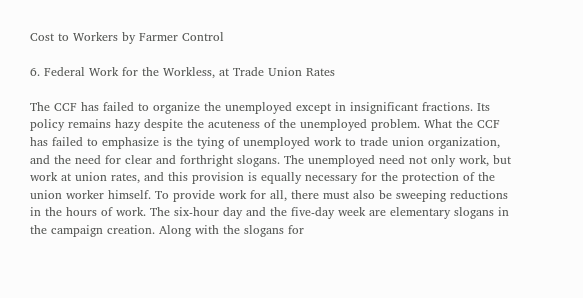Cost to Workers by Farmer Control

6. Federal Work for the Workless, at Trade Union Rates

The CCF has failed to organize the unemployed except in insignificant fractions. Its policy remains hazy despite the acuteness of the unemployed problem. What the CCF has failed to emphasize is the tying of unemployed work to trade union organization, and the need for clear and forthright slogans. The unemployed need not only work, but work at union rates, and this provision is equally necessary for the protection of the union worker himself. To provide work for all, there must also be sweeping reductions in the hours of work. The six-hour day and the five-day week are elementary slogans in the campaign creation. Along with the slogans for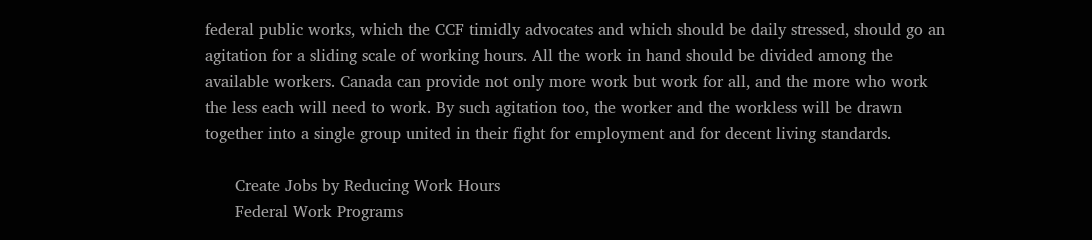federal public works, which the CCF timidly advocates and which should be daily stressed, should go an agitation for a sliding scale of working hours. All the work in hand should be divided among the available workers. Canada can provide not only more work but work for all, and the more who work the less each will need to work. By such agitation too, the worker and the workless will be drawn together into a single group united in their fight for employment and for decent living standards.

      Create Jobs by Reducing Work Hours
      Federal Work Programs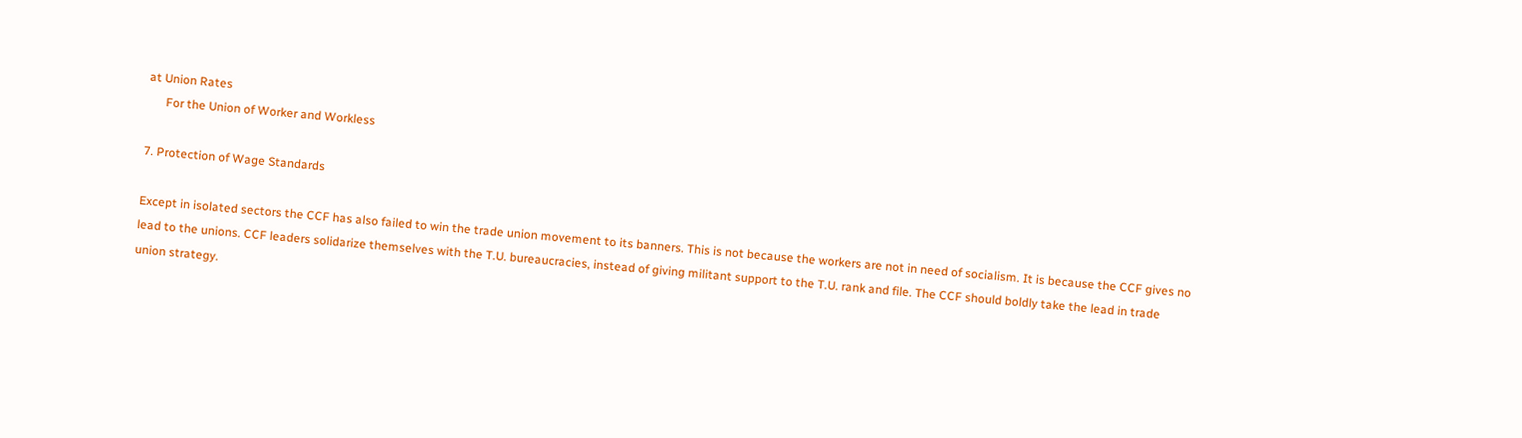at Union Rates
      For the Union of Worker and Workless

7. Protection of Wage Standards

Except in isolated sectors the CCF has also failed to win the trade union movement to its banners. This is not because the workers are not in need of socialism. It is because the CCF gives no lead to the unions. CCF leaders solidarize themselves with the T.U. bureaucracies, instead of giving militant support to the T.U. rank and file. The CCF should boldly take the lead in trade union strategy.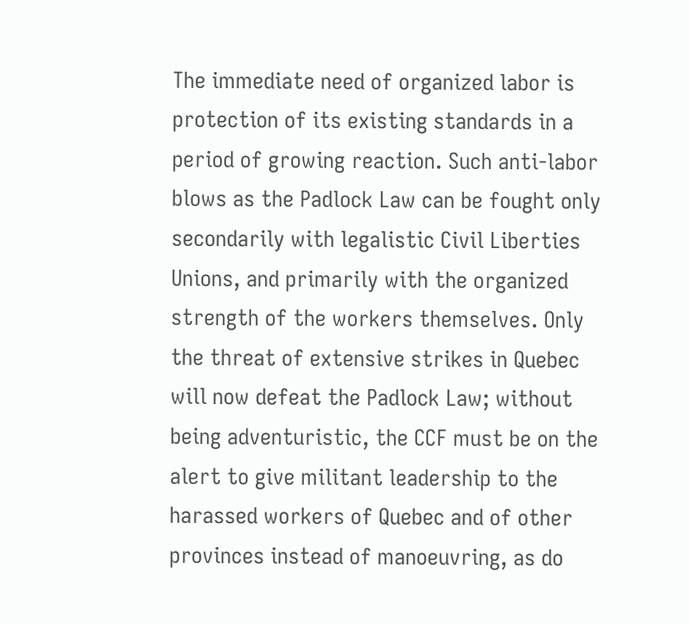The immediate need of organized labor is protection of its existing standards in a period of growing reaction. Such anti-labor blows as the Padlock Law can be fought only secondarily with legalistic Civil Liberties Unions, and primarily with the organized strength of the workers themselves. Only the threat of extensive strikes in Quebec will now defeat the Padlock Law; without being adventuristic, the CCF must be on the alert to give militant leadership to the harassed workers of Quebec and of other provinces instead of manoeuvring, as do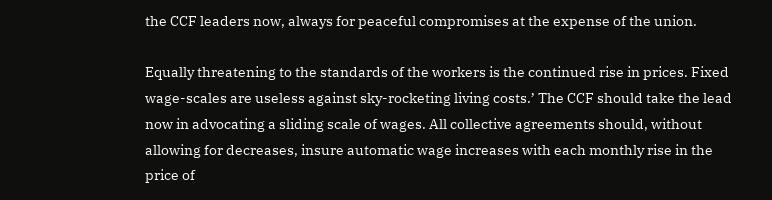the CCF leaders now, always for peaceful compromises at the expense of the union.

Equally threatening to the standards of the workers is the continued rise in prices. Fixed wage-scales are useless against sky-rocketing living costs.’ The CCF should take the lead now in advocating a sliding scale of wages. All collective agreements should, without allowing for decreases, insure automatic wage increases with each monthly rise in the price of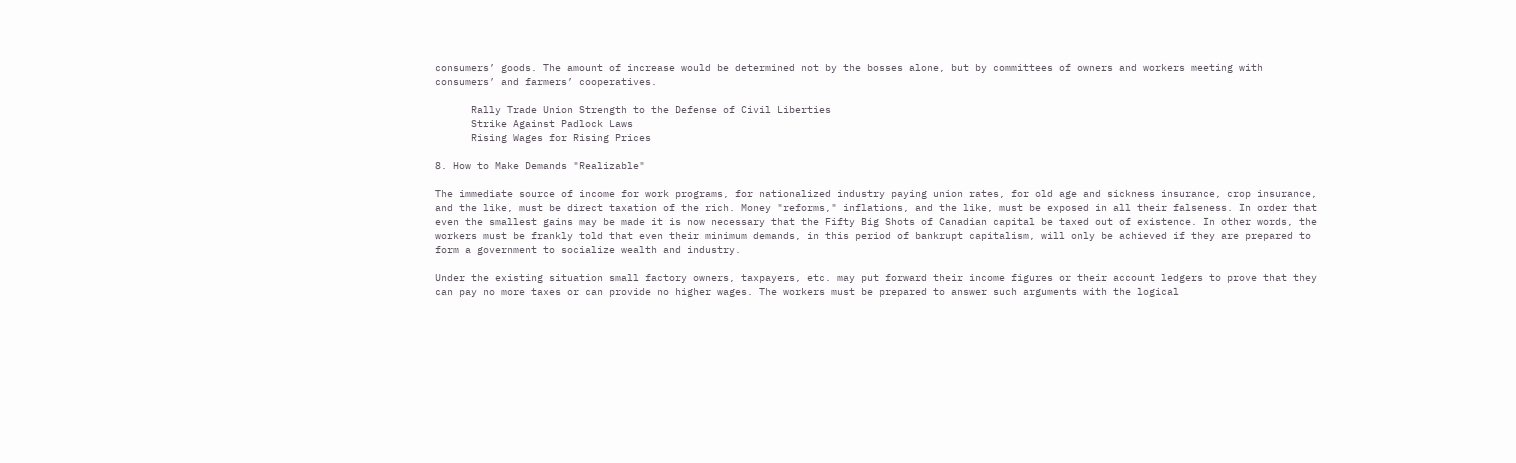consumers’ goods. The amount of increase would be determined not by the bosses alone, but by committees of owners and workers meeting with consumers’ and farmers’ cooperatives.

      Rally Trade Union Strength to the Defense of Civil Liberties
      Strike Against Padlock Laws
      Rising Wages for Rising Prices

8. How to Make Demands "Realizable"

The immediate source of income for work programs, for nationalized industry paying union rates, for old age and sickness insurance, crop insurance, and the like, must be direct taxation of the rich. Money "reforms," inflations, and the like, must be exposed in all their falseness. In order that even the smallest gains may be made it is now necessary that the Fifty Big Shots of Canadian capital be taxed out of existence. In other words, the workers must be frankly told that even their minimum demands, in this period of bankrupt capitalism, will only be achieved if they are prepared to form a government to socialize wealth and industry.

Under the existing situation small factory owners, taxpayers, etc. may put forward their income figures or their account ledgers to prove that they can pay no more taxes or can provide no higher wages. The workers must be prepared to answer such arguments with the logical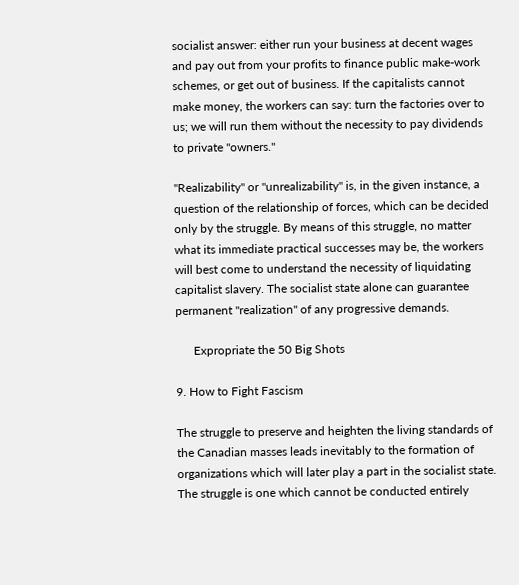socialist answer: either run your business at decent wages and pay out from your profits to finance public make-work schemes, or get out of business. If the capitalists cannot make money, the workers can say: turn the factories over to us; we will run them without the necessity to pay dividends to private "owners."

"Realizability" or "unrealizability" is, in the given instance, a question of the relationship of forces, which can be decided only by the struggle. By means of this struggle, no matter what its immediate practical successes may be, the workers will best come to understand the necessity of liquidating capitalist slavery. The socialist state alone can guarantee permanent "realization" of any progressive demands.

      Expropriate the 50 Big Shots

9. How to Fight Fascism

The struggle to preserve and heighten the living standards of the Canadian masses leads inevitably to the formation of organizations which will later play a part in the socialist state. The struggle is one which cannot be conducted entirely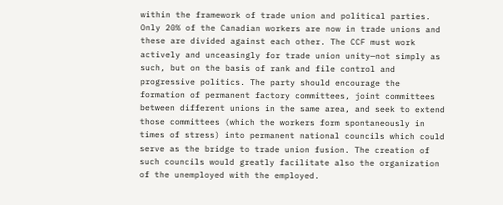within the framework of trade union and political parties. Only 20% of the Canadian workers are now in trade unions and these are divided against each other. The CCF must work actively and unceasingly for trade union unity—not simply as such, but on the basis of rank and file control and progressive politics. The party should encourage the formation of permanent factory committees, joint committees between different unions in the same area, and seek to extend those committees (which the workers form spontaneously in times of stress) into permanent national councils which could serve as the bridge to trade union fusion. The creation of such councils would greatly facilitate also the organization of the unemployed with the employed.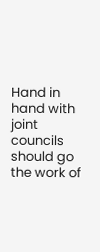Hand in hand with joint councils should go the work of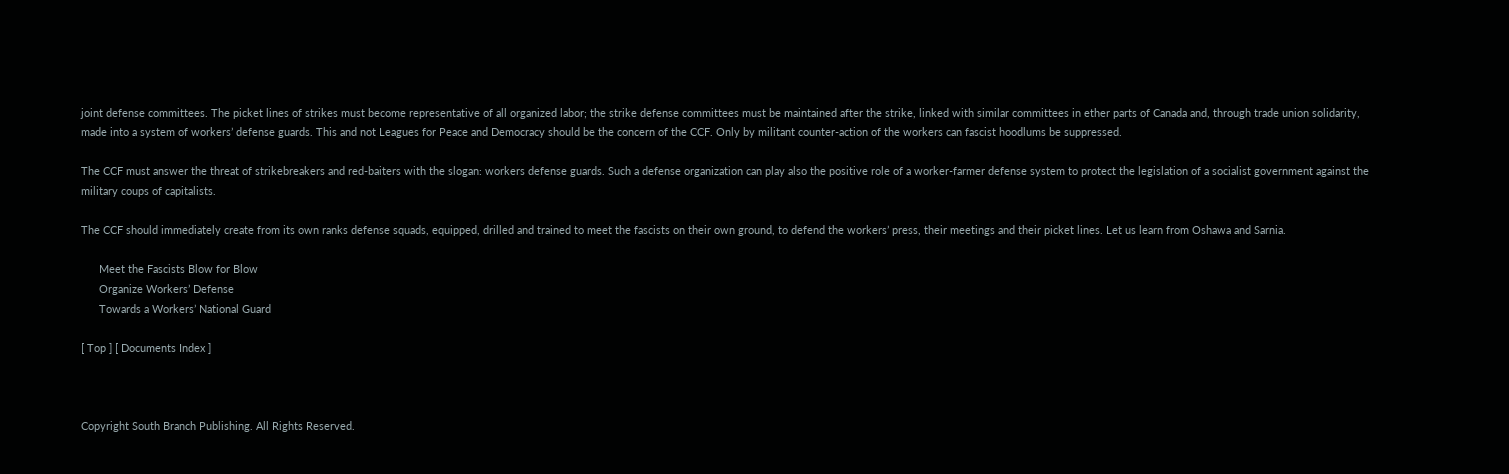joint defense committees. The picket lines of strikes must become representative of all organized labor; the strike defense committees must be maintained after the strike, linked with similar committees in ether parts of Canada and, through trade union solidarity, made into a system of workers’ defense guards. This and not Leagues for Peace and Democracy should be the concern of the CCF. Only by militant counter-action of the workers can fascist hoodlums be suppressed.

The CCF must answer the threat of strikebreakers and red-baiters with the slogan: workers defense guards. Such a defense organization can play also the positive role of a worker-farmer defense system to protect the legislation of a socialist government against the military coups of capitalists.

The CCF should immediately create from its own ranks defense squads, equipped, drilled and trained to meet the fascists on their own ground, to defend the workers’ press, their meetings and their picket lines. Let us learn from Oshawa and Sarnia.

      Meet the Fascists Blow for Blow
      Organize Workers’ Defense
      Towards a Workers’ National Guard

[ Top ] [ Documents Index ]



Copyright South Branch Publishing. All Rights Reserved.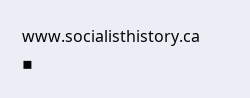www.socialisthistory.ca  ▪